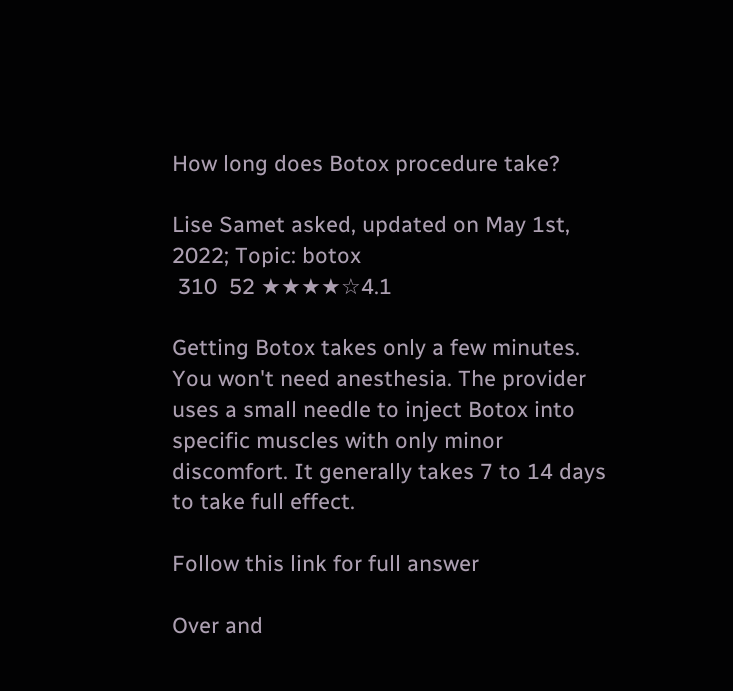How long does Botox procedure take?

Lise Samet asked, updated on May 1st, 2022; Topic: botox
 310  52 ★★★★☆4.1

Getting Botox takes only a few minutes. You won't need anesthesia. The provider uses a small needle to inject Botox into specific muscles with only minor discomfort. It generally takes 7 to 14 days to take full effect.

Follow this link for full answer

Over and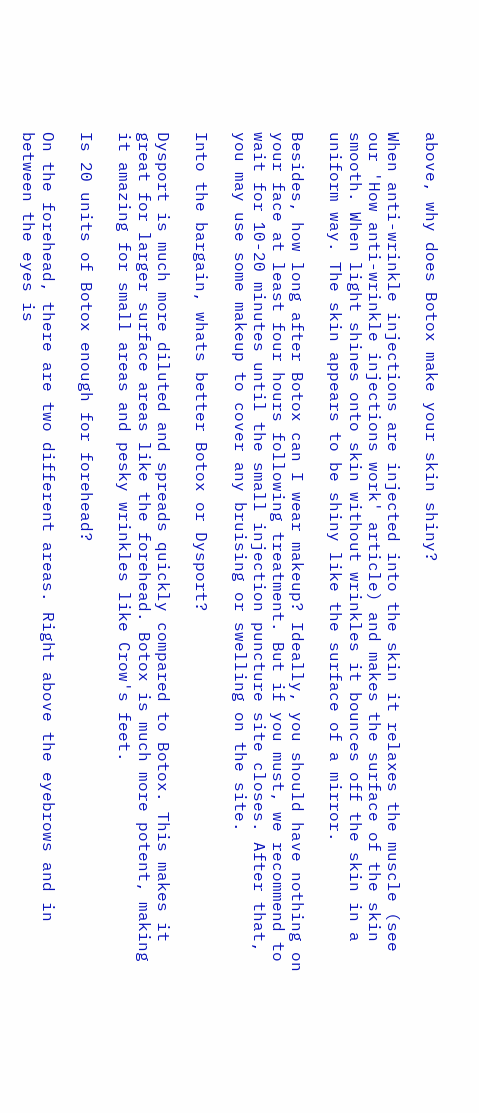above, why does Botox make your skin shiny?

When anti-wrinkle injections are injected into the skin it relaxes the muscle (see our 'How anti-wrinkle injections work' article) and makes the surface of the skin smooth. When light shines onto skin without wrinkles it bounces off the skin in a uniform way. The skin appears to be shiny like the surface of a mirror.

Besides, how long after Botox can I wear makeup? Ideally, you should have nothing on your face at least four hours following treatment. But if you must, we recommend to wait for 10-20 minutes until the small injection puncture site closes. After that, you may use some makeup to cover any bruising or swelling on the site.

Into the bargain, whats better Botox or Dysport?

Dysport is much more diluted and spreads quickly compared to Botox. This makes it great for larger surface areas like the forehead. Botox is much more potent, making it amazing for small areas and pesky wrinkles like Crow's feet.

Is 20 units of Botox enough for forehead?

On the forehead, there are two different areas. Right above the eyebrows and in between the eyes is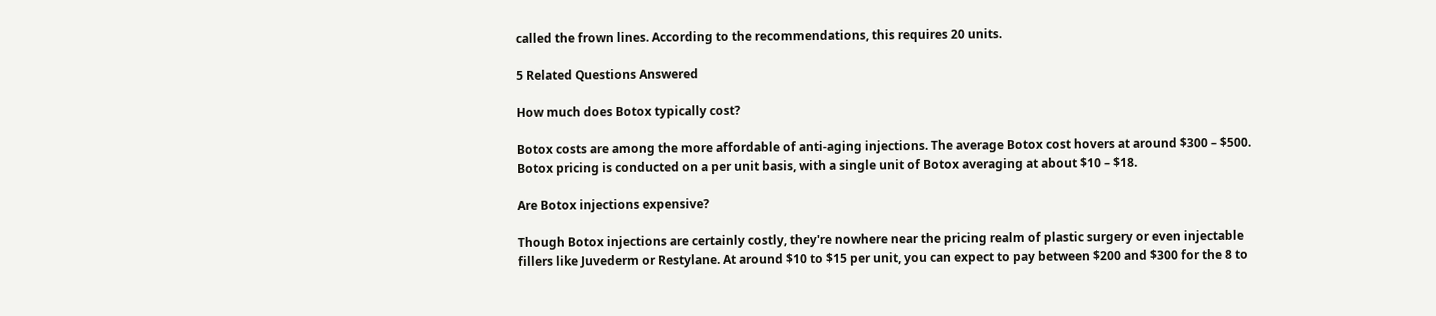called the frown lines. According to the recommendations, this requires 20 units.

5 Related Questions Answered

How much does Botox typically cost?

Botox costs are among the more affordable of anti-aging injections. The average Botox cost hovers at around $300 – $500. Botox pricing is conducted on a per unit basis, with a single unit of Botox averaging at about $10 – $18.

Are Botox injections expensive?

Though Botox injections are certainly costly, they're nowhere near the pricing realm of plastic surgery or even injectable fillers like Juvederm or Restylane. At around $10 to $15 per unit, you can expect to pay between $200 and $300 for the 8 to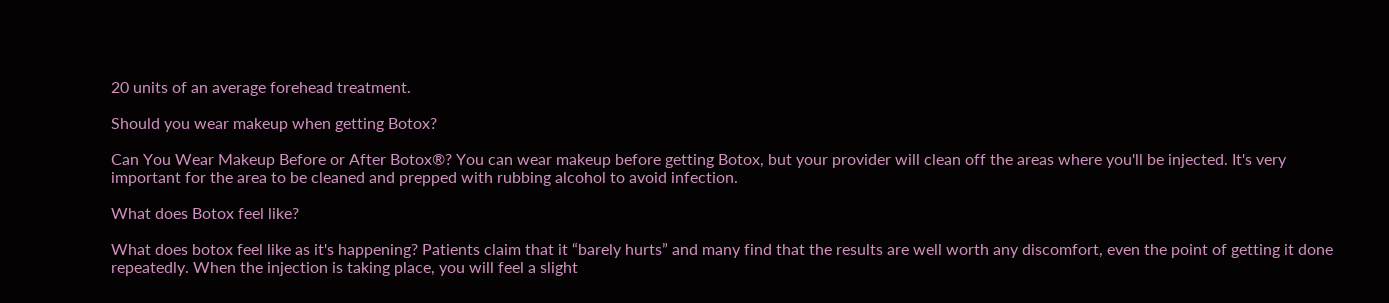20 units of an average forehead treatment.

Should you wear makeup when getting Botox?

Can You Wear Makeup Before or After Botox®? You can wear makeup before getting Botox, but your provider will clean off the areas where you'll be injected. It's very important for the area to be cleaned and prepped with rubbing alcohol to avoid infection.

What does Botox feel like?

What does botox feel like as it's happening? Patients claim that it “barely hurts” and many find that the results are well worth any discomfort, even the point of getting it done repeatedly. When the injection is taking place, you will feel a slight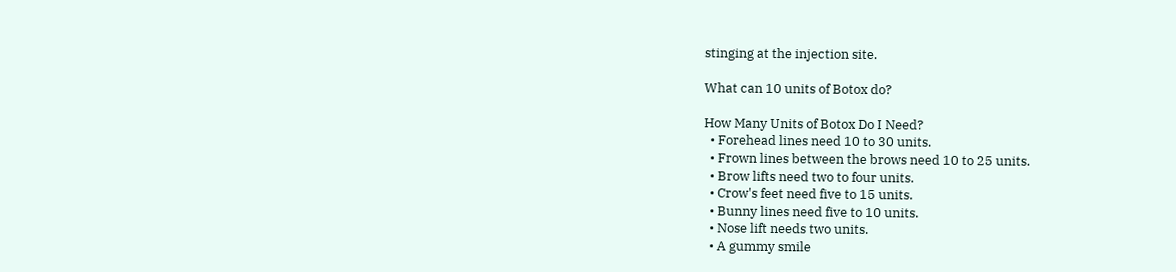stinging at the injection site.

What can 10 units of Botox do?

How Many Units of Botox Do I Need?
  • Forehead lines need 10 to 30 units.
  • Frown lines between the brows need 10 to 25 units.
  • Brow lifts need two to four units.
  • Crow's feet need five to 15 units.
  • Bunny lines need five to 10 units.
  • Nose lift needs two units.
  • A gummy smile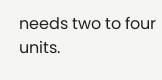needs two to four units.